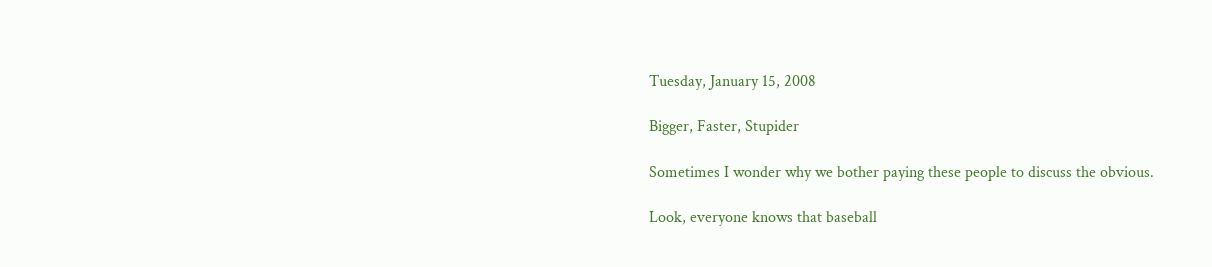Tuesday, January 15, 2008

Bigger, Faster, Stupider

Sometimes I wonder why we bother paying these people to discuss the obvious.

Look, everyone knows that baseball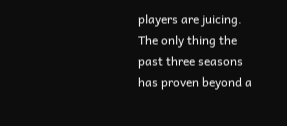players are juicing. The only thing the past three seasons has proven beyond a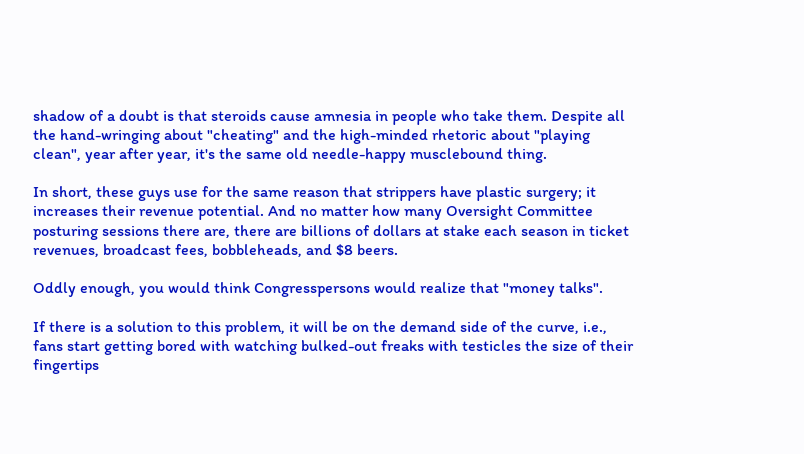shadow of a doubt is that steroids cause amnesia in people who take them. Despite all the hand-wringing about "cheating" and the high-minded rhetoric about "playing clean", year after year, it's the same old needle-happy musclebound thing.

In short, these guys use for the same reason that strippers have plastic surgery; it increases their revenue potential. And no matter how many Oversight Committee posturing sessions there are, there are billions of dollars at stake each season in ticket revenues, broadcast fees, bobbleheads, and $8 beers.

Oddly enough, you would think Congresspersons would realize that "money talks".

If there is a solution to this problem, it will be on the demand side of the curve, i.e., fans start getting bored with watching bulked-out freaks with testicles the size of their fingertips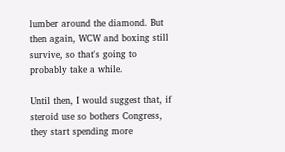lumber around the diamond. But then again, WCW and boxing still survive, so that's going to probably take a while.

Until then, I would suggest that, if steroid use so bothers Congress, they start spending more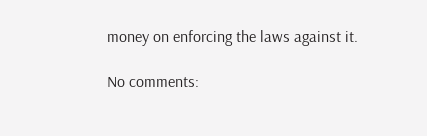money on enforcing the laws against it.

No comments: